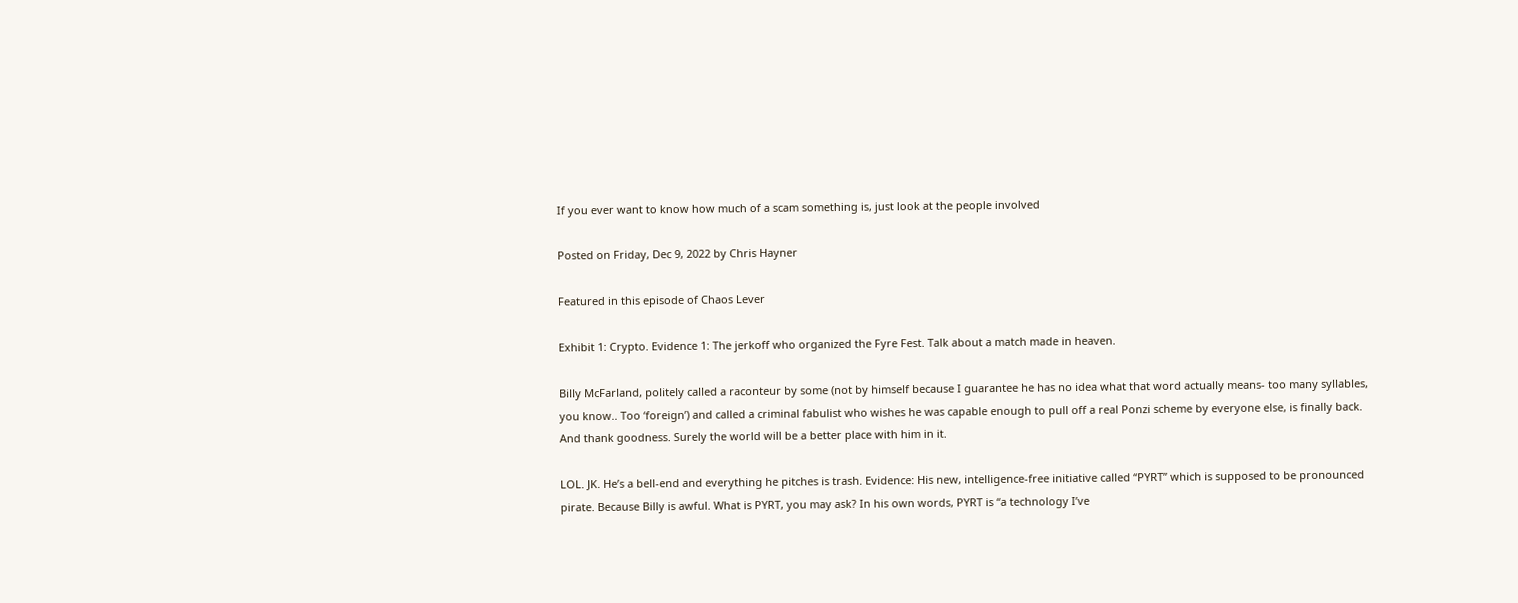If you ever want to know how much of a scam something is, just look at the people involved

Posted on Friday, Dec 9, 2022 by Chris Hayner

Featured in this episode of Chaos Lever

Exhibit 1: Crypto. Evidence 1: The jerkoff who organized the Fyre Fest. Talk about a match made in heaven.

Billy McFarland, politely called a raconteur by some (not by himself because I guarantee he has no idea what that word actually means- too many syllables, you know.. Too ‘foreign’) and called a criminal fabulist who wishes he was capable enough to pull off a real Ponzi scheme by everyone else, is finally back. And thank goodness. Surely the world will be a better place with him in it.

LOL. JK. He’s a bell-end and everything he pitches is trash. Evidence: His new, intelligence-free initiative called “PYRT” which is supposed to be pronounced pirate. Because Billy is awful. What is PYRT, you may ask? In his own words, PYRT is “a technology I’ve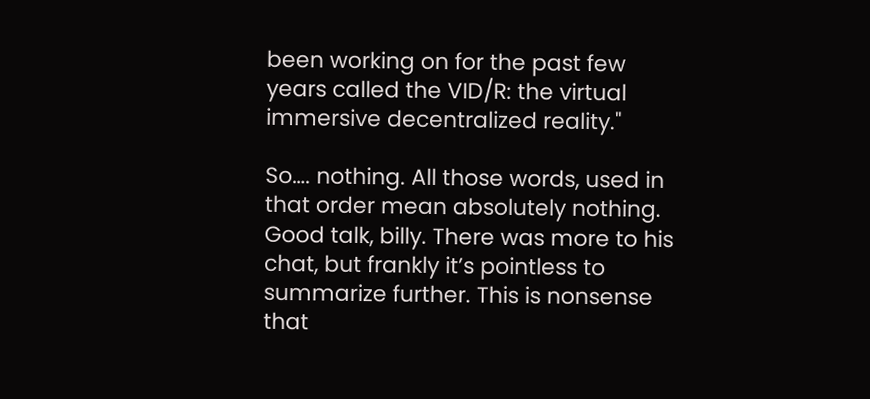been working on for the past few years called the VID/R: the virtual immersive decentralized reality."

So…. nothing. All those words, used in that order mean absolutely nothing. Good talk, billy. There was more to his chat, but frankly it’s pointless to summarize further. This is nonsense that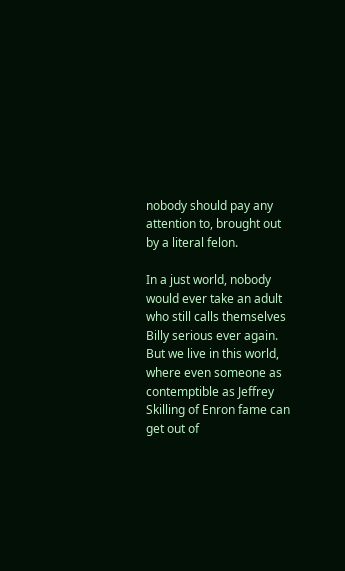nobody should pay any attention to, brought out by a literal felon.

In a just world, nobody would ever take an adult who still calls themselves Billy serious ever again. But we live in this world, where even someone as contemptible as Jeffrey Skilling of Enron fame can get out of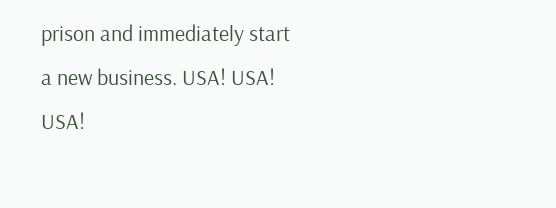prison and immediately start a new business. USA! USA! USA!